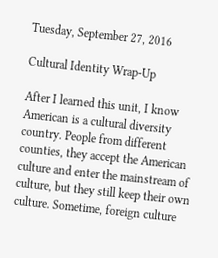Tuesday, September 27, 2016

Cultural Identity Wrap-Up

After I learned this unit, I know American is a cultural diversity country. People from different counties, they accept the American culture and enter the mainstream of culture, but they still keep their own culture. Sometime, foreign culture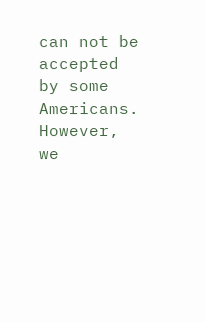can not be accepted by some Americans. However, we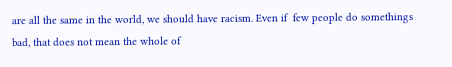are all the same in the world, we should have racism. Even if  few people do somethings bad, that does not mean the whole of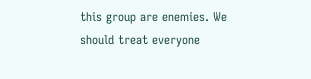this group are enemies. We should treat everyone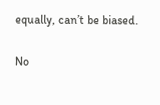equally, can’t be biased.

No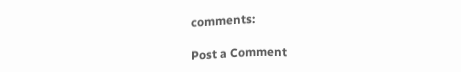comments:

Post a Comment